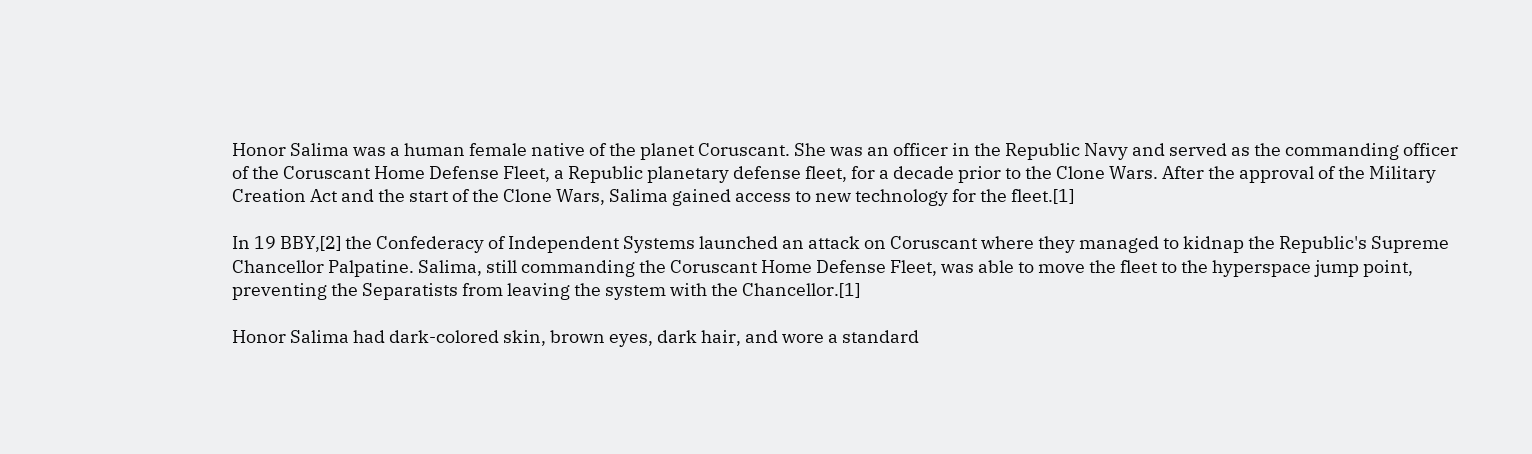Honor Salima was a human female native of the planet Coruscant. She was an officer in the Republic Navy and served as the commanding officer of the Coruscant Home Defense Fleet, a Republic planetary defense fleet, for a decade prior to the Clone Wars. After the approval of the Military Creation Act and the start of the Clone Wars, Salima gained access to new technology for the fleet.[1]

In 19 BBY,[2] the Confederacy of Independent Systems launched an attack on Coruscant where they managed to kidnap the Republic's Supreme Chancellor Palpatine. Salima, still commanding the Coruscant Home Defense Fleet, was able to move the fleet to the hyperspace jump point, preventing the Separatists from leaving the system with the Chancellor.[1]

Honor Salima had dark-colored skin, brown eyes, dark hair, and wore a standard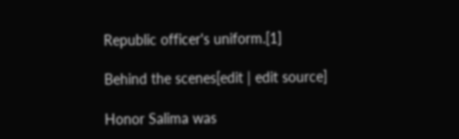Republic officer's uniform.[1]

Behind the scenes[edit | edit source]

Honor Salima was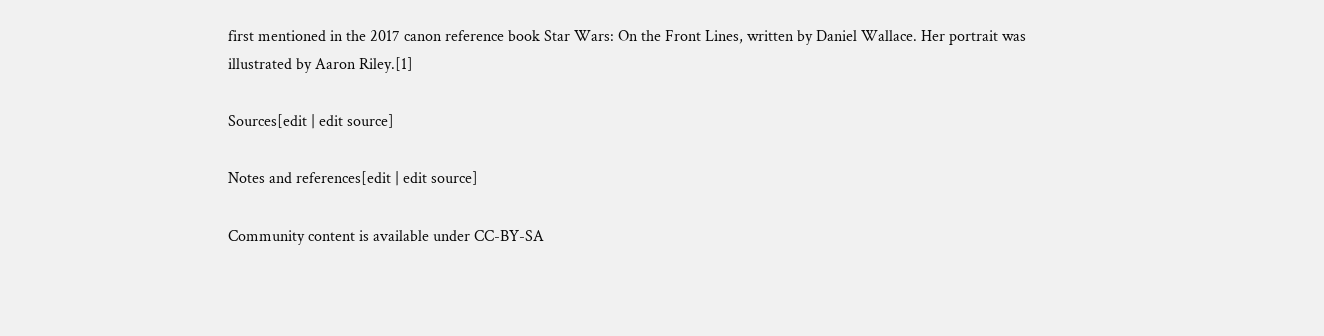first mentioned in the 2017 canon reference book Star Wars: On the Front Lines, written by Daniel Wallace. Her portrait was illustrated by Aaron Riley.[1]

Sources[edit | edit source]

Notes and references[edit | edit source]

Community content is available under CC-BY-SA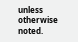unless otherwise noted.